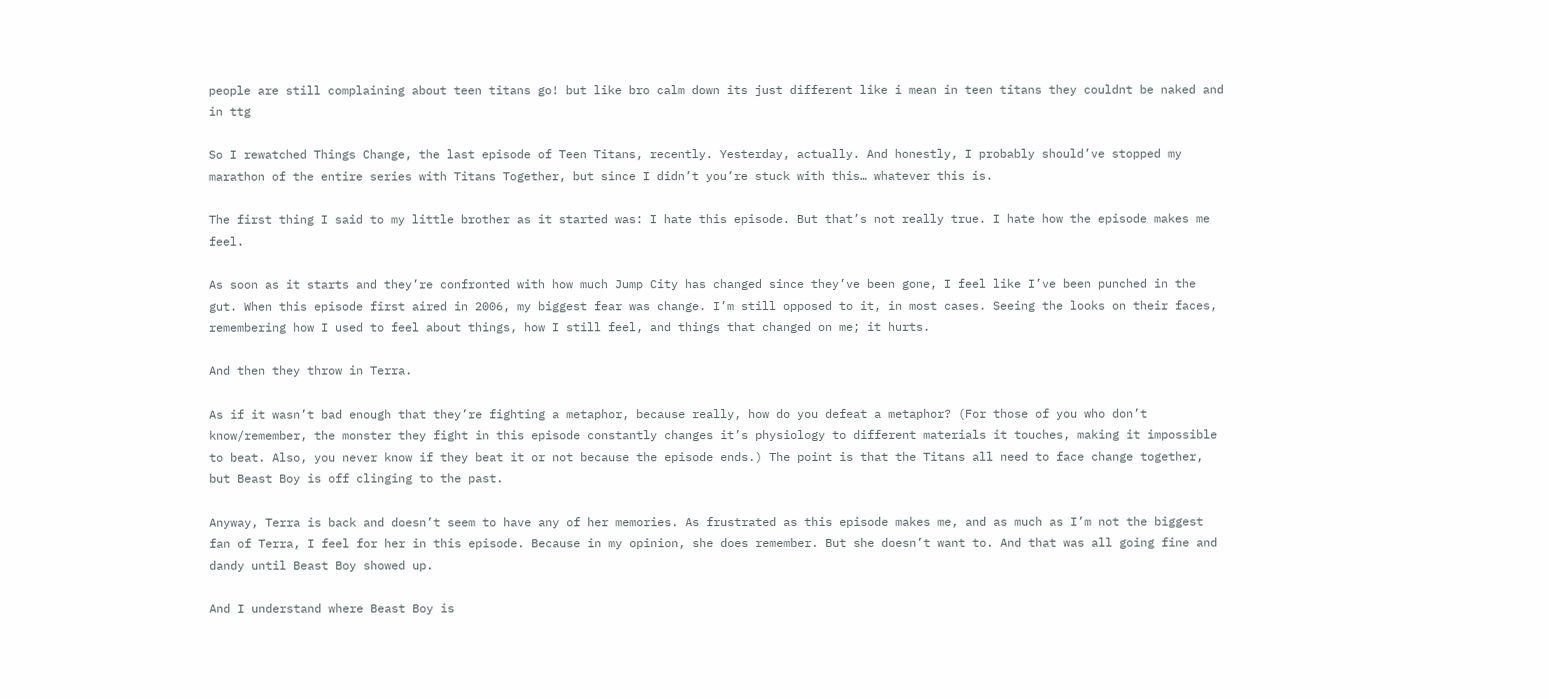people are still complaining about teen titans go! but like bro calm down its just different like i mean in teen titans they couldnt be naked and in ttg

So I rewatched Things Change, the last episode of Teen Titans, recently. Yesterday, actually. And honestly, I probably should’ve stopped my marathon of the entire series with Titans Together, but since I didn’t you’re stuck with this… whatever this is.

The first thing I said to my little brother as it started was: I hate this episode. But that’s not really true. I hate how the episode makes me feel.

As soon as it starts and they’re confronted with how much Jump City has changed since they’ve been gone, I feel like I’ve been punched in the gut. When this episode first aired in 2006, my biggest fear was change. I’m still opposed to it, in most cases. Seeing the looks on their faces, remembering how I used to feel about things, how I still feel, and things that changed on me; it hurts.

And then they throw in Terra.

As if it wasn’t bad enough that they’re fighting a metaphor, because really, how do you defeat a metaphor? (For those of you who don’t know/remember, the monster they fight in this episode constantly changes it’s physiology to different materials it touches, making it impossible to beat. Also, you never know if they beat it or not because the episode ends.) The point is that the Titans all need to face change together, but Beast Boy is off clinging to the past.

Anyway, Terra is back and doesn’t seem to have any of her memories. As frustrated as this episode makes me, and as much as I’m not the biggest fan of Terra, I feel for her in this episode. Because in my opinion, she does remember. But she doesn’t want to. And that was all going fine and dandy until Beast Boy showed up.

And I understand where Beast Boy is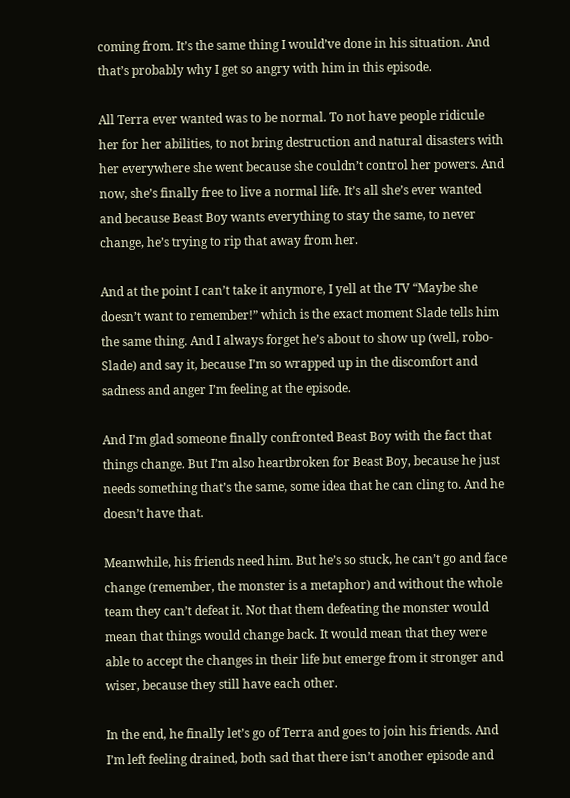coming from. It’s the same thing I would’ve done in his situation. And that’s probably why I get so angry with him in this episode.

All Terra ever wanted was to be normal. To not have people ridicule her for her abilities, to not bring destruction and natural disasters with her everywhere she went because she couldn’t control her powers. And now, she’s finally free to live a normal life. It’s all she’s ever wanted and because Beast Boy wants everything to stay the same, to never change, he’s trying to rip that away from her.

And at the point I can’t take it anymore, I yell at the TV “Maybe she doesn’t want to remember!” which is the exact moment Slade tells him the same thing. And I always forget he’s about to show up (well, robo-Slade) and say it, because I’m so wrapped up in the discomfort and sadness and anger I’m feeling at the episode.

And I’m glad someone finally confronted Beast Boy with the fact that things change. But I’m also heartbroken for Beast Boy, because he just needs something that’s the same, some idea that he can cling to. And he doesn’t have that.

Meanwhile, his friends need him. But he’s so stuck, he can’t go and face change (remember, the monster is a metaphor) and without the whole team they can’t defeat it. Not that them defeating the monster would mean that things would change back. It would mean that they were able to accept the changes in their life but emerge from it stronger and wiser, because they still have each other.

In the end, he finally let’s go of Terra and goes to join his friends. And I’m left feeling drained, both sad that there isn’t another episode and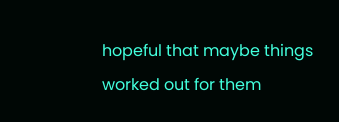hopeful that maybe things worked out for them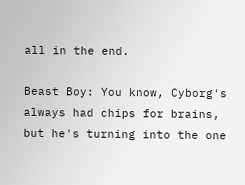all in the end.

Beast Boy: You know, Cyborg's always had chips for brains, but he's turning into the one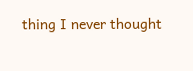thing I never thought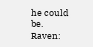he could be.
Raven: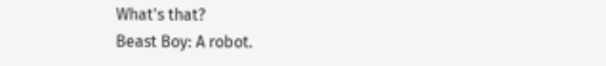What's that?
Beast Boy: A robot.